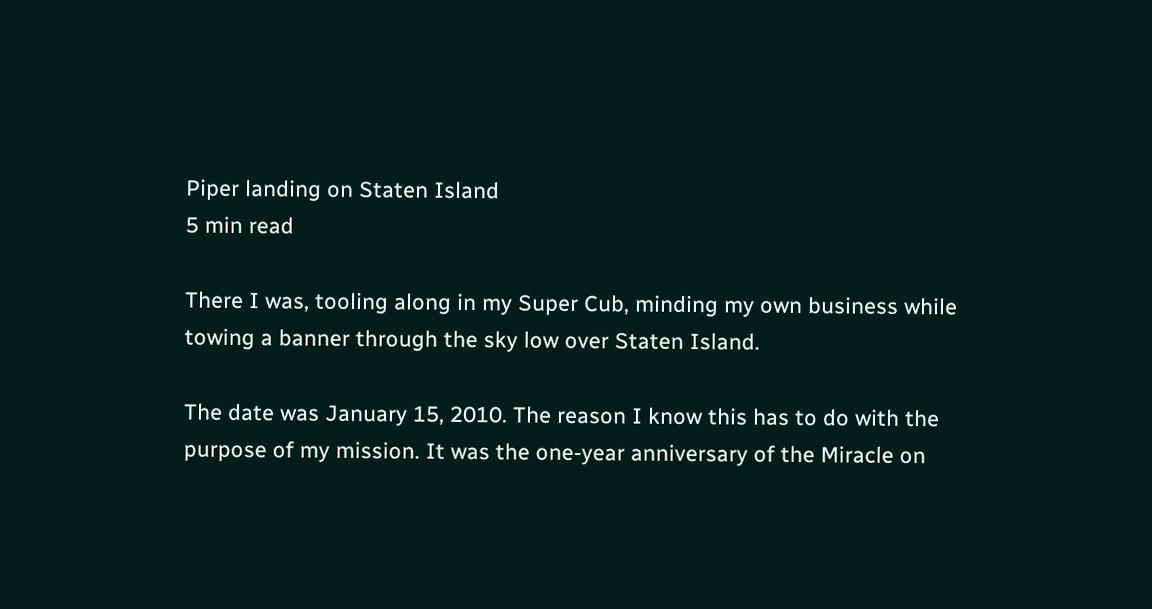Piper landing on Staten Island
5 min read

There I was, tooling along in my Super Cub, minding my own business while towing a banner through the sky low over Staten Island.

The date was January 15, 2010. The reason I know this has to do with the purpose of my mission. It was the one-year anniversary of the Miracle on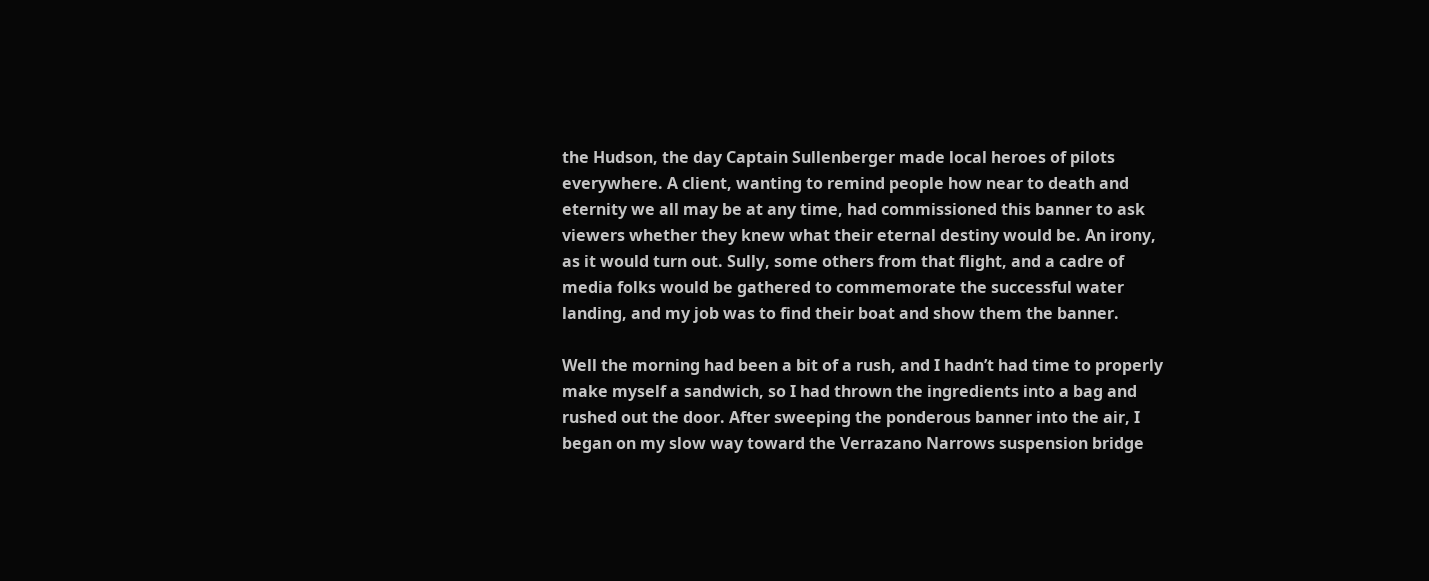the Hudson, the day Captain Sullenberger made local heroes of pilots everywhere. A client, wanting to remind people how near to death and eternity we all may be at any time, had commissioned this banner to ask viewers whether they knew what their eternal destiny would be. An irony, as it would turn out. Sully, some others from that flight, and a cadre of media folks would be gathered to commemorate the successful water landing, and my job was to find their boat and show them the banner.

Well the morning had been a bit of a rush, and I hadn’t had time to properly make myself a sandwich, so I had thrown the ingredients into a bag and rushed out the door. After sweeping the ponderous banner into the air, I began on my slow way toward the Verrazano Narrows suspension bridge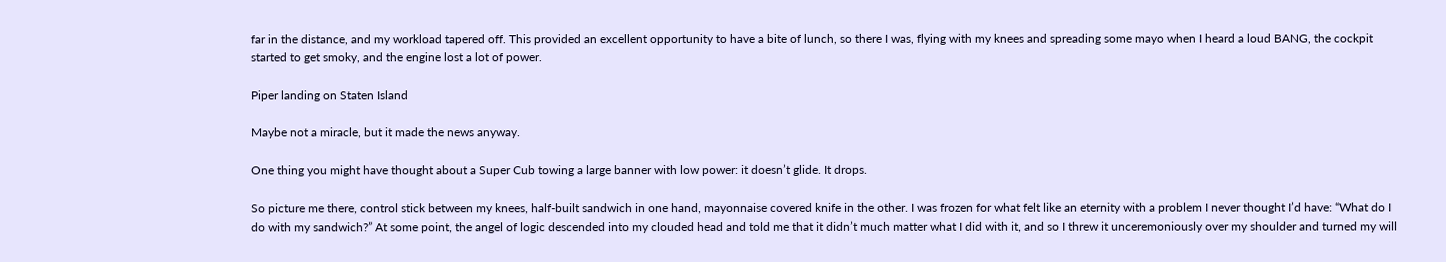far in the distance, and my workload tapered off. This provided an excellent opportunity to have a bite of lunch, so there I was, flying with my knees and spreading some mayo when I heard a loud BANG, the cockpit started to get smoky, and the engine lost a lot of power.

Piper landing on Staten Island

Maybe not a miracle, but it made the news anyway.

One thing you might have thought about a Super Cub towing a large banner with low power: it doesn’t glide. It drops.

So picture me there, control stick between my knees, half-built sandwich in one hand, mayonnaise covered knife in the other. I was frozen for what felt like an eternity with a problem I never thought I’d have: “What do I do with my sandwich?” At some point, the angel of logic descended into my clouded head and told me that it didn’t much matter what I did with it, and so I threw it unceremoniously over my shoulder and turned my will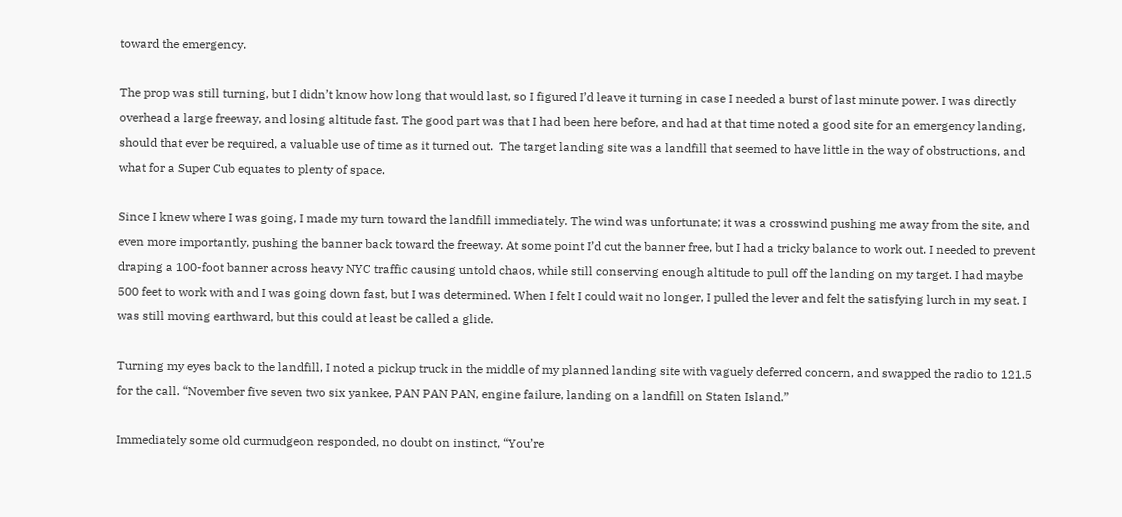toward the emergency.

The prop was still turning, but I didn’t know how long that would last, so I figured I’d leave it turning in case I needed a burst of last minute power. I was directly overhead a large freeway, and losing altitude fast. The good part was that I had been here before, and had at that time noted a good site for an emergency landing, should that ever be required, a valuable use of time as it turned out.  The target landing site was a landfill that seemed to have little in the way of obstructions, and what for a Super Cub equates to plenty of space.

Since I knew where I was going, I made my turn toward the landfill immediately. The wind was unfortunate; it was a crosswind pushing me away from the site, and even more importantly, pushing the banner back toward the freeway. At some point I’d cut the banner free, but I had a tricky balance to work out. I needed to prevent draping a 100-foot banner across heavy NYC traffic causing untold chaos, while still conserving enough altitude to pull off the landing on my target. I had maybe 500 feet to work with and I was going down fast, but I was determined. When I felt I could wait no longer, I pulled the lever and felt the satisfying lurch in my seat. I was still moving earthward, but this could at least be called a glide.

Turning my eyes back to the landfill, I noted a pickup truck in the middle of my planned landing site with vaguely deferred concern, and swapped the radio to 121.5 for the call. “November five seven two six yankee, PAN PAN PAN, engine failure, landing on a landfill on Staten Island.”

Immediately some old curmudgeon responded, no doubt on instinct, “You’re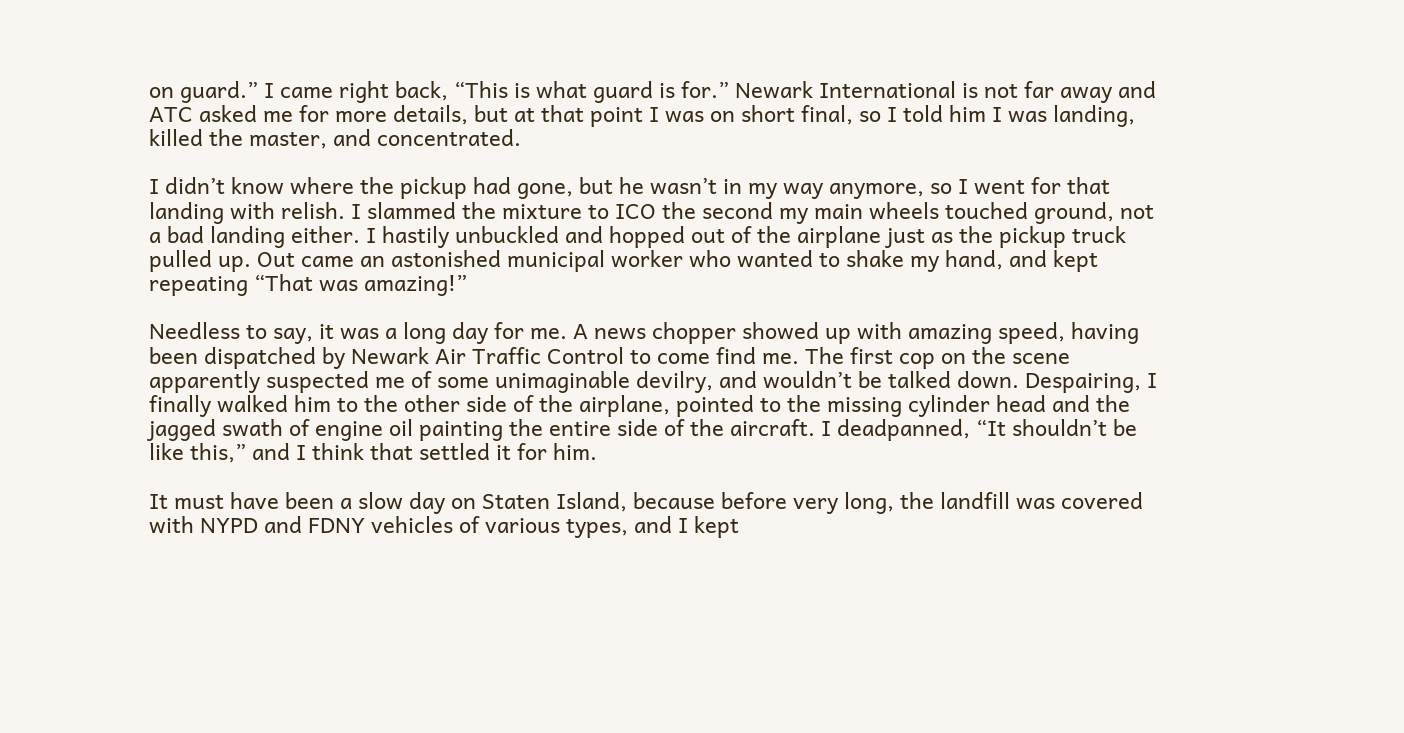on guard.” I came right back, “This is what guard is for.” Newark International is not far away and ATC asked me for more details, but at that point I was on short final, so I told him I was landing, killed the master, and concentrated.

I didn’t know where the pickup had gone, but he wasn’t in my way anymore, so I went for that landing with relish. I slammed the mixture to ICO the second my main wheels touched ground, not a bad landing either. I hastily unbuckled and hopped out of the airplane just as the pickup truck pulled up. Out came an astonished municipal worker who wanted to shake my hand, and kept repeating “That was amazing!”

Needless to say, it was a long day for me. A news chopper showed up with amazing speed, having been dispatched by Newark Air Traffic Control to come find me. The first cop on the scene apparently suspected me of some unimaginable devilry, and wouldn’t be talked down. Despairing, I finally walked him to the other side of the airplane, pointed to the missing cylinder head and the jagged swath of engine oil painting the entire side of the aircraft. I deadpanned, “It shouldn’t be like this,” and I think that settled it for him.

It must have been a slow day on Staten Island, because before very long, the landfill was covered with NYPD and FDNY vehicles of various types, and I kept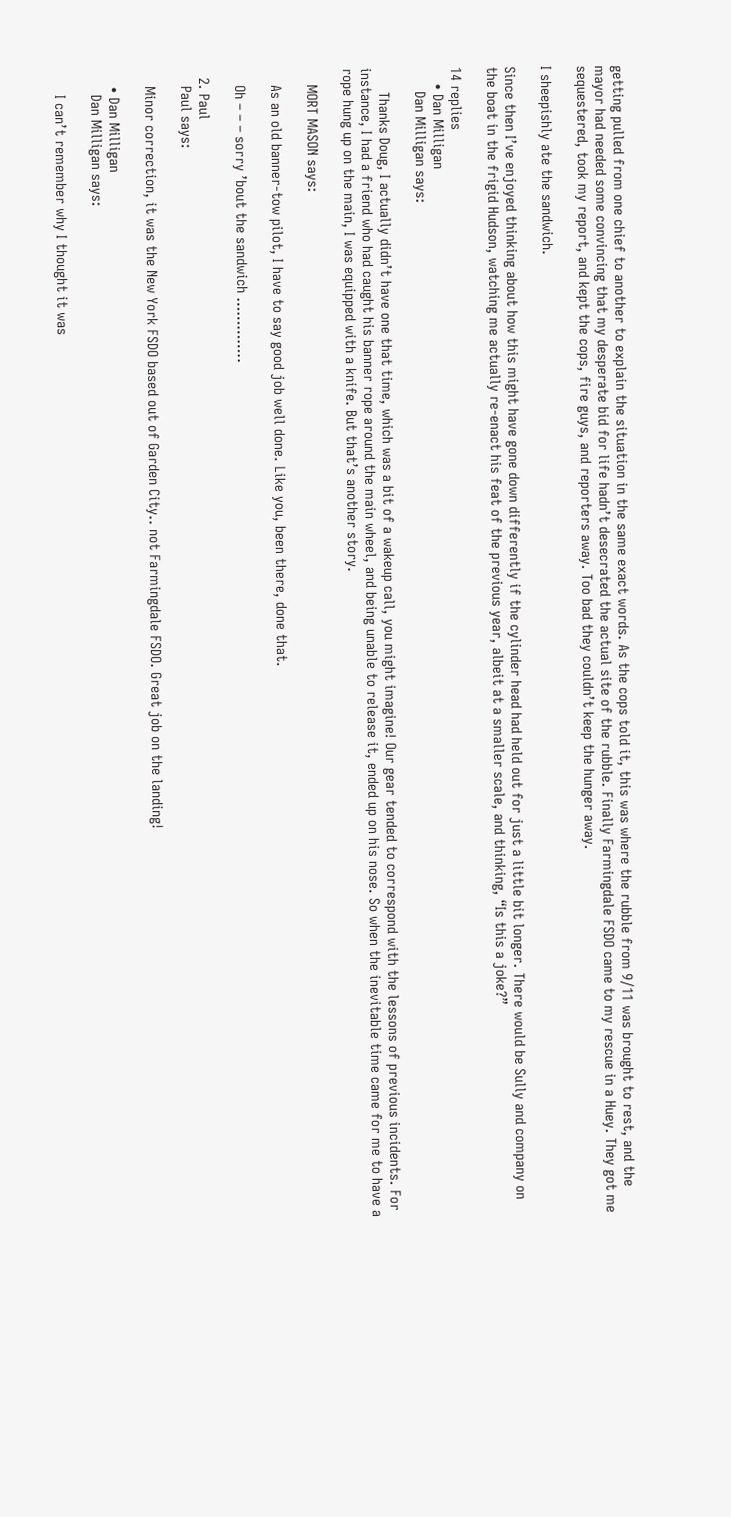getting pulled from one chief to another to explain the situation in the same exact words. As the cops told it, this was where the rubble from 9/11 was brought to rest, and the mayor had needed some convincing that my desperate bid for life hadn’t desecrated the actual site of the rubble. Finally Farmingdale FSDO came to my rescue in a Huey. They got me sequestered, took my report, and kept the cops, fire guys, and reporters away. Too bad they couldn’t keep the hunger away.

I sheepishly ate the sandwich.

Since then I’ve enjoyed thinking about how this might have gone down differently if the cylinder head had held out for just a little bit longer. There would be Sully and company on the boat in the frigid Hudson, watching me actually re-enact his feat of the previous year, albeit at a smaller scale, and thinking, “Is this a joke?”

14 replies
    • Dan Milligan
      Dan Milligan says:

      Thanks Doug, I actually didn’t have one that time, which was a bit of a wakeup call, you might imagine! Our gear tended to correspond with the lessons of previous incidents. For instance, I had a friend who had caught his banner rope around the main wheel, and being unable to release it, ended up on his nose. So when the inevitable time came for me to have a rope hung up on the main, I was equipped with a knife. But that’s another story.

    MORT MASON says:

    As an old banner-tow pilot, I have to say good job well done. Like you, been there, done that.

    Oh – – – sorry ’bout the sandwich …………..

  2. Paul
    Paul says:

    Minor correction, it was the New York FSDO based out of Garden City.. not Farmingdale FSDO. Great job on the landing!

    • Dan Milligan
      Dan Milligan says:

      I can’t remember why I thought it was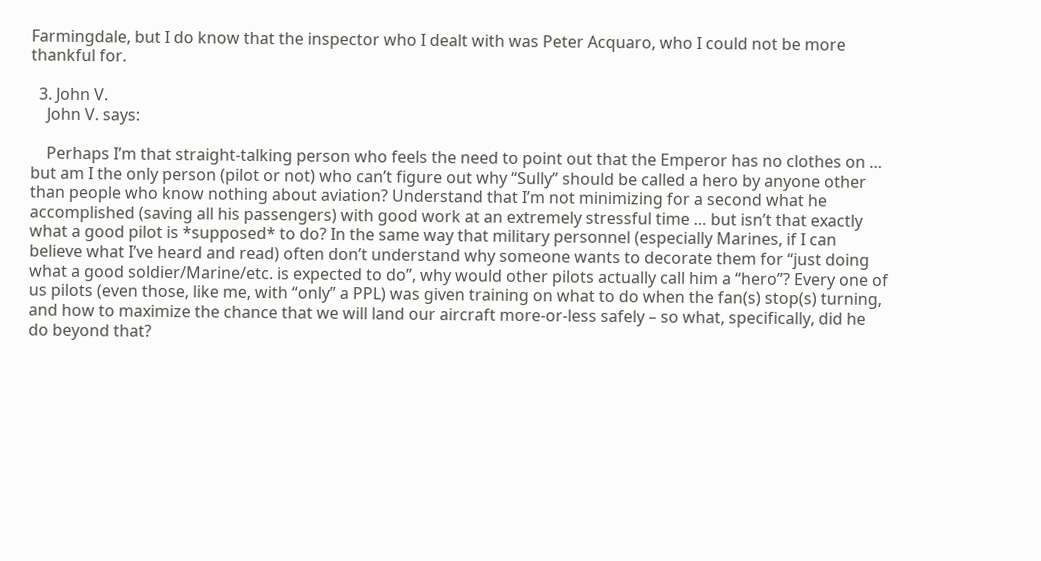Farmingdale, but I do know that the inspector who I dealt with was Peter Acquaro, who I could not be more thankful for.

  3. John V.
    John V. says:

    Perhaps I’m that straight-talking person who feels the need to point out that the Emperor has no clothes on … but am I the only person (pilot or not) who can’t figure out why “Sully” should be called a hero by anyone other than people who know nothing about aviation? Understand that I’m not minimizing for a second what he accomplished (saving all his passengers) with good work at an extremely stressful time … but isn’t that exactly what a good pilot is *supposed* to do? In the same way that military personnel (especially Marines, if I can believe what I’ve heard and read) often don’t understand why someone wants to decorate them for “just doing what a good soldier/Marine/etc. is expected to do”, why would other pilots actually call him a “hero”? Every one of us pilots (even those, like me, with “only” a PPL) was given training on what to do when the fan(s) stop(s) turning, and how to maximize the chance that we will land our aircraft more-or-less safely – so what, specifically, did he do beyond that?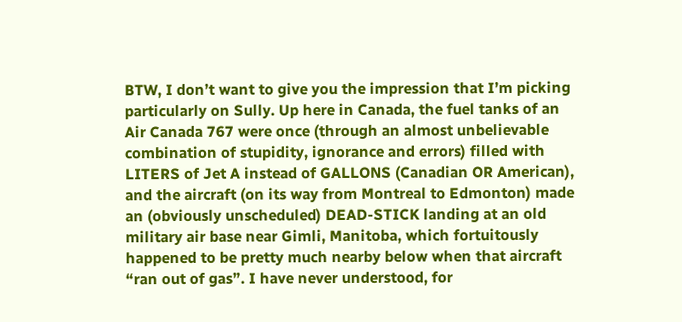BTW, I don’t want to give you the impression that I’m picking particularly on Sully. Up here in Canada, the fuel tanks of an Air Canada 767 were once (through an almost unbelievable combination of stupidity, ignorance and errors) filled with LITERS of Jet A instead of GALLONS (Canadian OR American), and the aircraft (on its way from Montreal to Edmonton) made an (obviously unscheduled) DEAD-STICK landing at an old military air base near Gimli, Manitoba, which fortuitously happened to be pretty much nearby below when that aircraft “ran out of gas”. I have never understood, for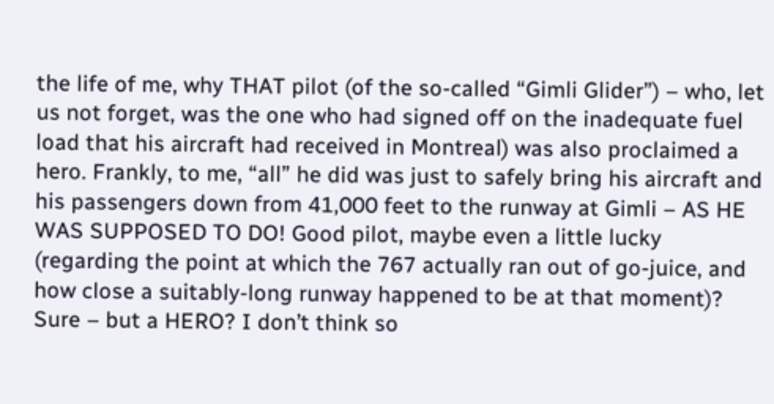the life of me, why THAT pilot (of the so-called “Gimli Glider”) – who, let us not forget, was the one who had signed off on the inadequate fuel load that his aircraft had received in Montreal) was also proclaimed a hero. Frankly, to me, “all” he did was just to safely bring his aircraft and his passengers down from 41,000 feet to the runway at Gimli – AS HE WAS SUPPOSED TO DO! Good pilot, maybe even a little lucky (regarding the point at which the 767 actually ran out of go-juice, and how close a suitably-long runway happened to be at that moment)? Sure – but a HERO? I don’t think so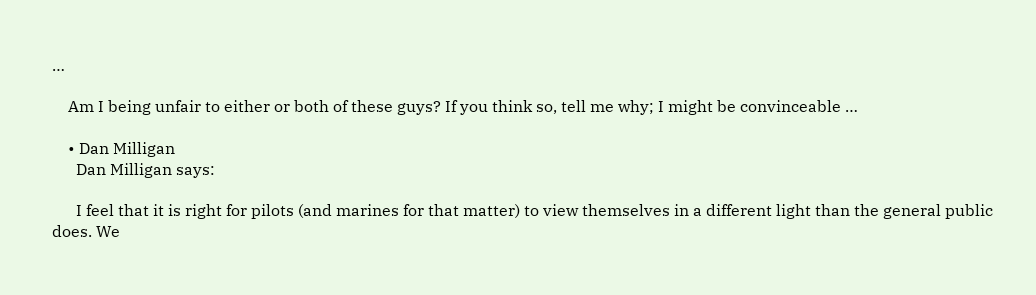…

    Am I being unfair to either or both of these guys? If you think so, tell me why; I might be convinceable …

    • Dan Milligan
      Dan Milligan says:

      I feel that it is right for pilots (and marines for that matter) to view themselves in a different light than the general public does. We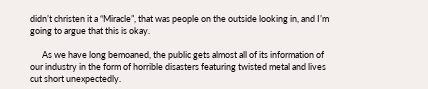didn’t christen it a “Miracle”, that was people on the outside looking in, and I’m going to argue that this is okay.

      As we have long bemoaned, the public gets almost all of its information of our industry in the form of horrible disasters featuring twisted metal and lives cut short unexpectedly.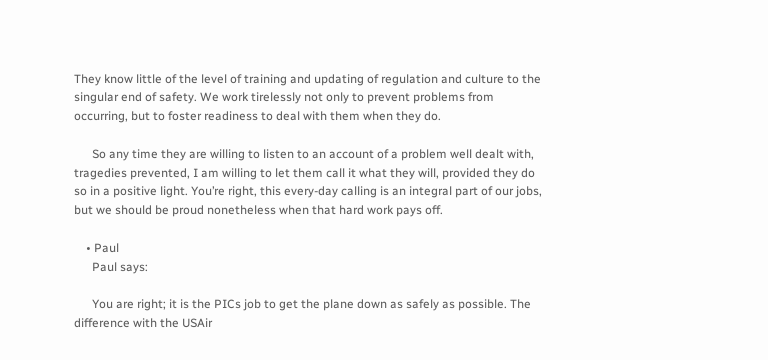They know little of the level of training and updating of regulation and culture to the singular end of safety. We work tirelessly not only to prevent problems from occurring, but to foster readiness to deal with them when they do.

      So any time they are willing to listen to an account of a problem well dealt with, tragedies prevented, I am willing to let them call it what they will, provided they do so in a positive light. You’re right, this every-day calling is an integral part of our jobs, but we should be proud nonetheless when that hard work pays off.

    • Paul
      Paul says:

      You are right; it is the PICs job to get the plane down as safely as possible. The difference with the USAir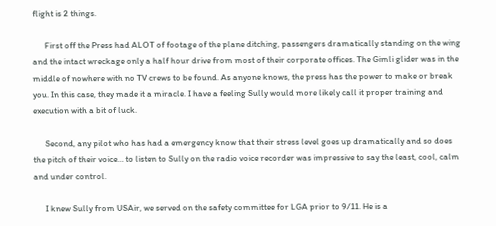flight is 2 things.

      First off the Press had ALOT of footage of the plane ditching, passengers dramatically standing on the wing and the intact wreckage only a half hour drive from most of their corporate offices. The Gimli glider was in the middle of nowhere with no TV crews to be found. As anyone knows, the press has the power to make or break you. In this case, they made it a miracle. I have a feeling Sully would more likely call it proper training and execution with a bit of luck.

      Second, any pilot who has had a emergency know that their stress level goes up dramatically and so does the pitch of their voice… to listen to Sully on the radio voice recorder was impressive to say the least, cool, calm and under control.

      I knew Sully from USAir, we served on the safety committee for LGA prior to 9/11. He is a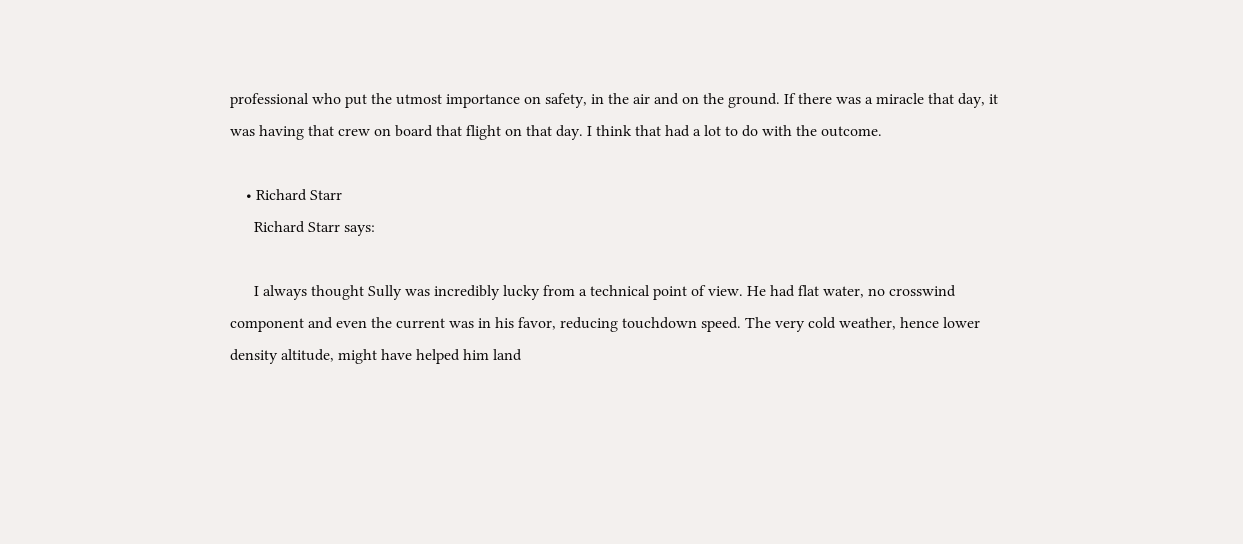professional who put the utmost importance on safety, in the air and on the ground. If there was a miracle that day, it was having that crew on board that flight on that day. I think that had a lot to do with the outcome.

    • Richard Starr
      Richard Starr says:

      I always thought Sully was incredibly lucky from a technical point of view. He had flat water, no crosswind component and even the current was in his favor, reducing touchdown speed. The very cold weather, hence lower density altitude, might have helped him land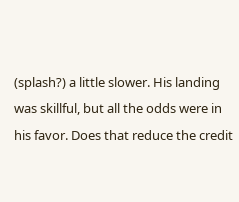(splash?) a little slower. His landing was skillful, but all the odds were in his favor. Does that reduce the credit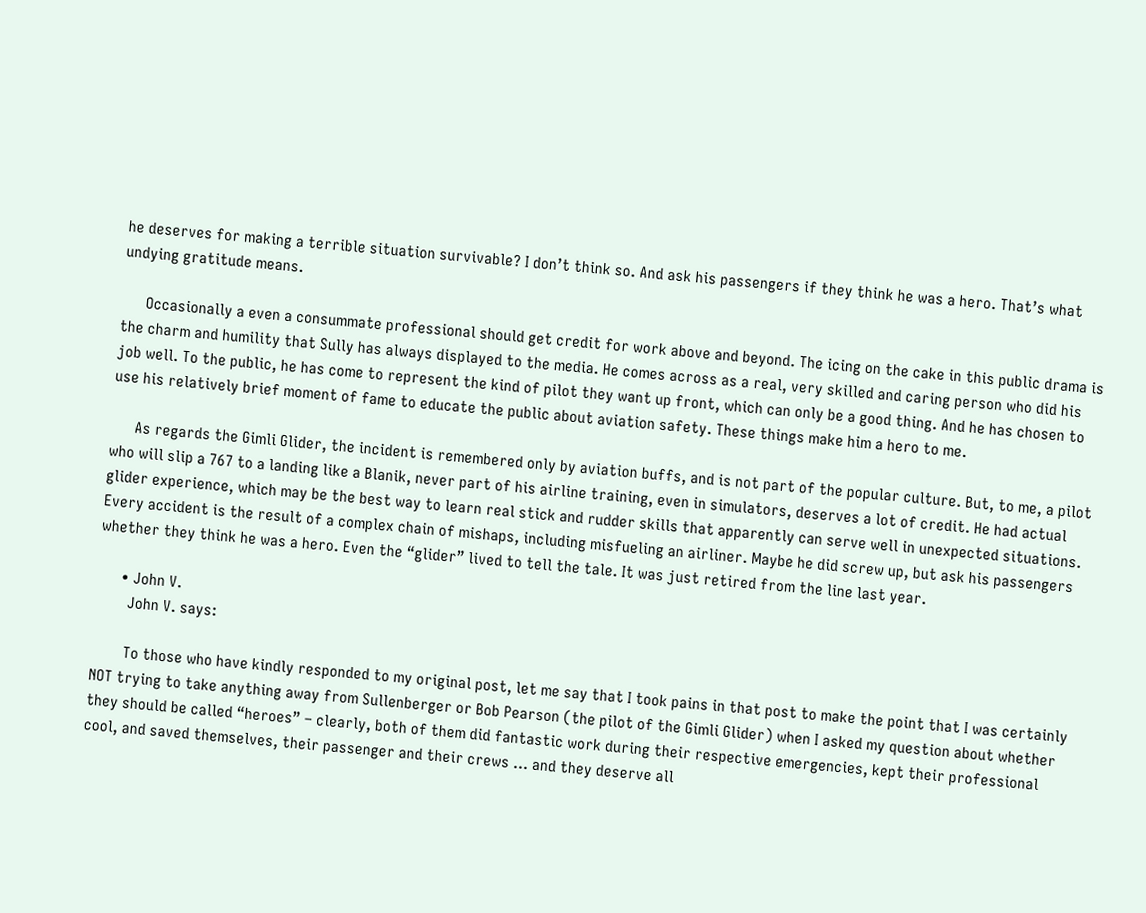he deserves for making a terrible situation survivable? I don’t think so. And ask his passengers if they think he was a hero. That’s what undying gratitude means.

      Occasionally a even a consummate professional should get credit for work above and beyond. The icing on the cake in this public drama is the charm and humility that Sully has always displayed to the media. He comes across as a real, very skilled and caring person who did his job well. To the public, he has come to represent the kind of pilot they want up front, which can only be a good thing. And he has chosen to use his relatively brief moment of fame to educate the public about aviation safety. These things make him a hero to me.

      As regards the Gimli Glider, the incident is remembered only by aviation buffs, and is not part of the popular culture. But, to me, a pilot who will slip a 767 to a landing like a Blanik, never part of his airline training, even in simulators, deserves a lot of credit. He had actual glider experience, which may be the best way to learn real stick and rudder skills that apparently can serve well in unexpected situations. Every accident is the result of a complex chain of mishaps, including misfueling an airliner. Maybe he did screw up, but ask his passengers whether they think he was a hero. Even the “glider” lived to tell the tale. It was just retired from the line last year.

      • John V.
        John V. says:

        To those who have kindly responded to my original post, let me say that I took pains in that post to make the point that I was certainly NOT trying to take anything away from Sullenberger or Bob Pearson (the pilot of the Gimli Glider) when I asked my question about whether they should be called “heroes” – clearly, both of them did fantastic work during their respective emergencies, kept their professional cool, and saved themselves, their passenger and their crews … and they deserve all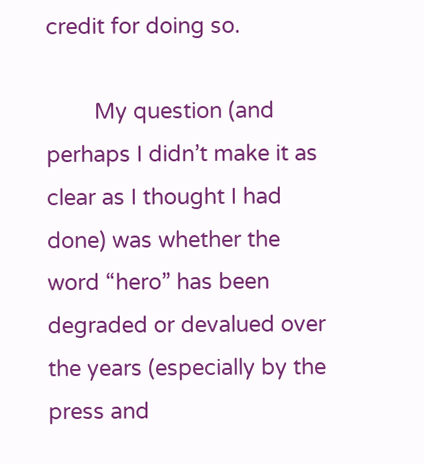credit for doing so.

        My question (and perhaps I didn’t make it as clear as I thought I had done) was whether the word “hero” has been degraded or devalued over the years (especially by the press and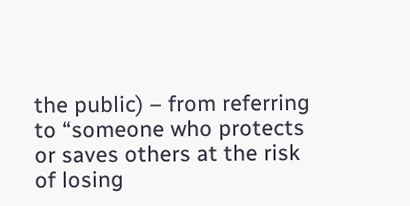the public) – from referring to “someone who protects or saves others at the risk of losing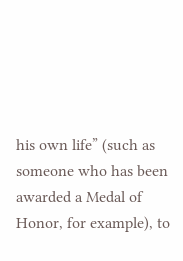his own life” (such as someone who has been awarded a Medal of Honor, for example), to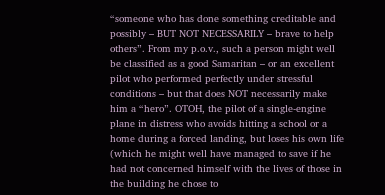“someone who has done something creditable and possibly – BUT NOT NECESSARILY – brave to help others”. From my p.o.v., such a person might well be classified as a good Samaritan – or an excellent pilot who performed perfectly under stressful conditions – but that does NOT necessarily make him a “hero”. OTOH, the pilot of a single-engine plane in distress who avoids hitting a school or a home during a forced landing, but loses his own life (which he might well have managed to save if he had not concerned himself with the lives of those in the building he chose to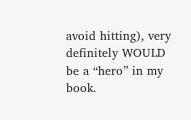avoid hitting), very definitely WOULD be a “hero” in my book.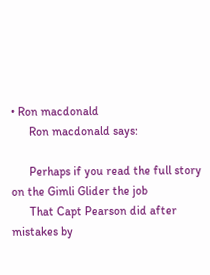• Ron macdonald
      Ron macdonald says:

      Perhaps if you read the full story on the Gimli Glider the job
      That Capt Pearson did after mistakes by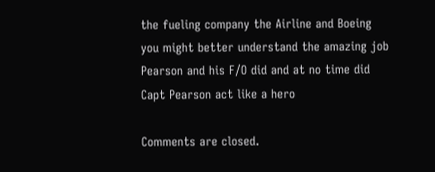the fueling company the Airline and Boeing you might better understand the amazing job Pearson and his F/O did and at no time did Capt Pearson act like a hero

Comments are closed.